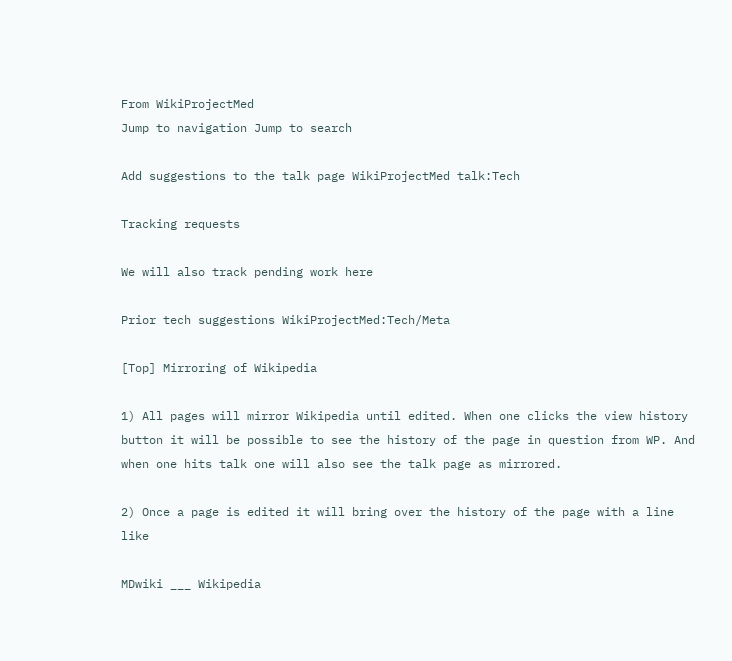From WikiProjectMed
Jump to navigation Jump to search

Add suggestions to the talk page WikiProjectMed talk:Tech

Tracking requests

We will also track pending work here

Prior tech suggestions WikiProjectMed:Tech/Meta

[Top] Mirroring of Wikipedia

1) All pages will mirror Wikipedia until edited. When one clicks the view history button it will be possible to see the history of the page in question from WP. And when one hits talk one will also see the talk page as mirrored.

2) Once a page is edited it will bring over the history of the page with a line like

MDwiki ___ Wikipedia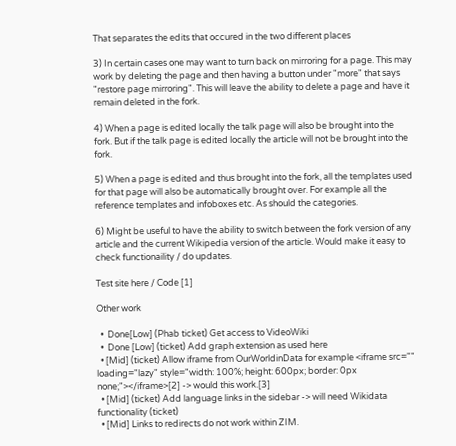That separates the edits that occured in the two different places

3) In certain cases one may want to turn back on mirroring for a page. This may work by deleting the page and then having a button under "more" that says "restore page mirroring". This will leave the ability to delete a page and have it remain deleted in the fork.

4) When a page is edited locally the talk page will also be brought into the fork. But if the talk page is edited locally the article will not be brought into the fork.

5) When a page is edited and thus brought into the fork, all the templates used for that page will also be automatically brought over. For example all the reference templates and infoboxes etc. As should the categories.

6) Might be useful to have the ability to switch between the fork version of any article and the current Wikipedia version of the article. Would make it easy to check functionaility / do updates.

Test site here / Code [1]

Other work

  •  Done[Low] (Phab ticket) Get access to VideoWiki
  •  Done [Low] (ticket) Add graph extension as used here
  • [Mid] (ticket) Allow iframe from OurWorldinData for example <iframe src="" loading="lazy" style="width: 100%; height: 600px; border: 0px none;"></iframe>[2] -> would this work.[3]
  • [Mid] (ticket) Add language links in the sidebar -> will need Wikidata functionality (ticket)
  • [Mid] Links to redirects do not work within ZIM.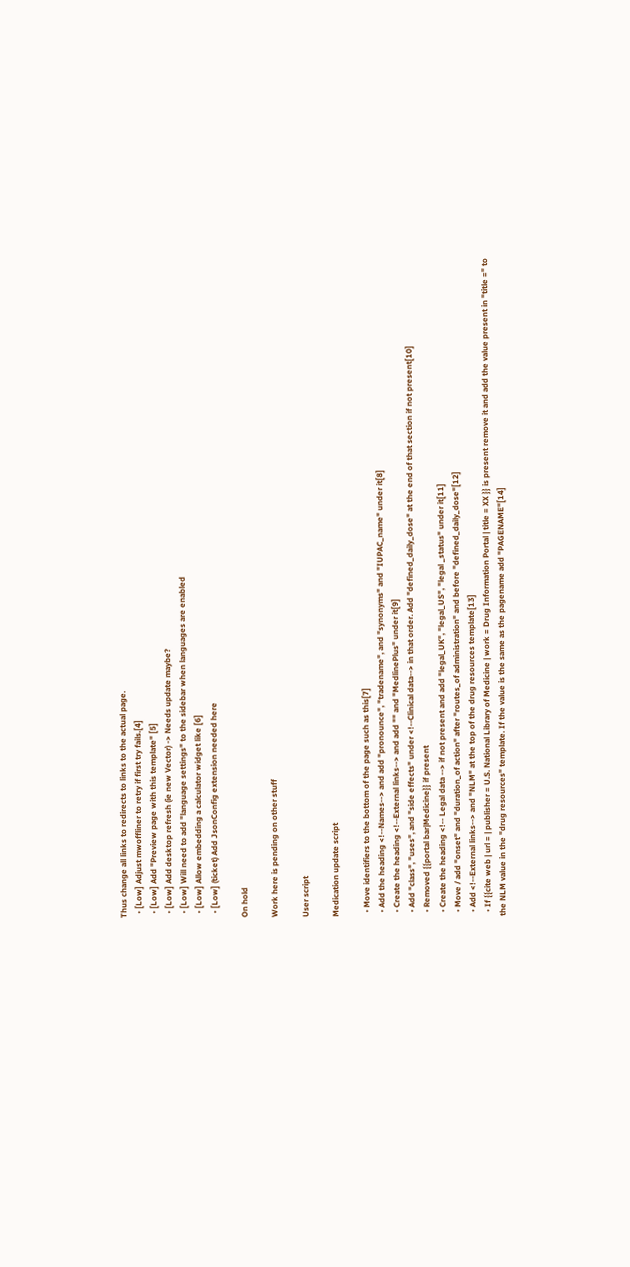Thus change all links to redirects to links to the actual page.
  • [Low] Adjust mwoffliner to retry if first try fails.[4]
  • [Low] Add "Preview page with this template" [5]
  • [Low] Add desktop refresh (ie new Vector) -> Needs update maybe?
  • [Low] Will need to add "language settings" to the sidebar when languages are enabled
  • [Low] Allow embedding a calculator widget like [6]
  • [Low] (ticket) Add JsonConfig extension needed here

On hold

Work here is pending on other stuff

User script

Medication update script

  • Move identifiers to the bottom of the page such as this[7]
  • Add the heading <!--Names--> and add "pronounce", "tradename", and "synonyms" and "IUPAC_name" under it[8]
  • Create the heading <!--External links--> and add "" and "MedlinePlus" under it[9]
  • Add "class", "uses", and "side effects" under <!--Clinical data--> in that order. Add "defined_daily_dose" at the end of that section if not present[10]
  • Removed {{portal bar|Medicine}} if present
  • Create the heading <!-- Legal data --> if not present and add "legal_UK", "legal_US", "legal _status" under it[11]
  • Move / add "onset" and "duration_of action" after "routes_of administration" and before "defined_daily_dose"[12]
  • Add <!--External links--> and "NLM" at the top of the drug resources template[13]
  • If {{cite web | url = | publisher = U.S. National Library of Medicine | work = Drug Information Portal | title = XX }} is present remove it and add the value present in "title =" to the NLM value in the "drug resources" template. If the value is the same as the pagename add "PAGENAME"[14]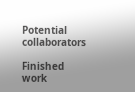Potential collaborators

Finished work